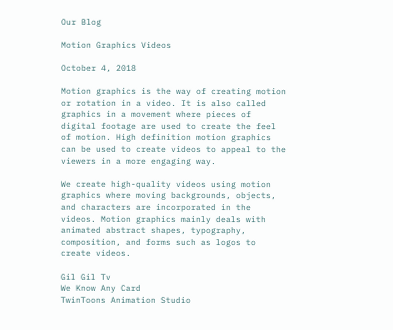Our Blog

Motion Graphics Videos

October 4, 2018

Motion graphics is the way of creating motion or rotation in a video. It is also called graphics in a movement where pieces of digital footage are used to create the feel of motion. High definition motion graphics can be used to create videos to appeal to the viewers in a more engaging way.

We create high-quality videos using motion graphics where moving backgrounds, objects, and characters are incorporated in the videos. Motion graphics mainly deals with animated abstract shapes, typography, composition, and forms such as logos to create videos.

Gil Gil Tv
We Know Any Card
TwinToons Animation Studio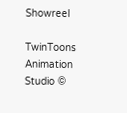Showreel

TwinToons Animation Studio ©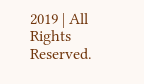2019 | All Rights Reserved.